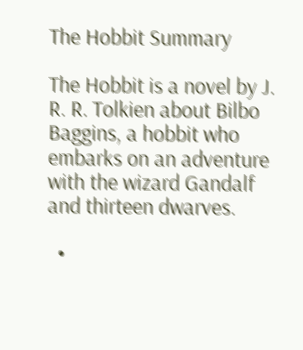The Hobbit Summary

The Hobbit is a novel by J. R. R. Tolkien about Bilbo Baggins, a hobbit who embarks on an adventure with the wizard Gandalf and thirteen dwarves.

  •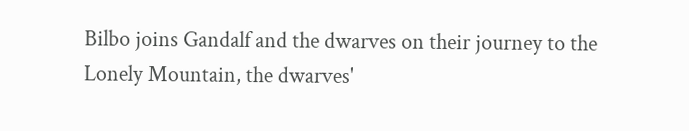Bilbo joins Gandalf and the dwarves on their journey to the Lonely Mountain, the dwarves'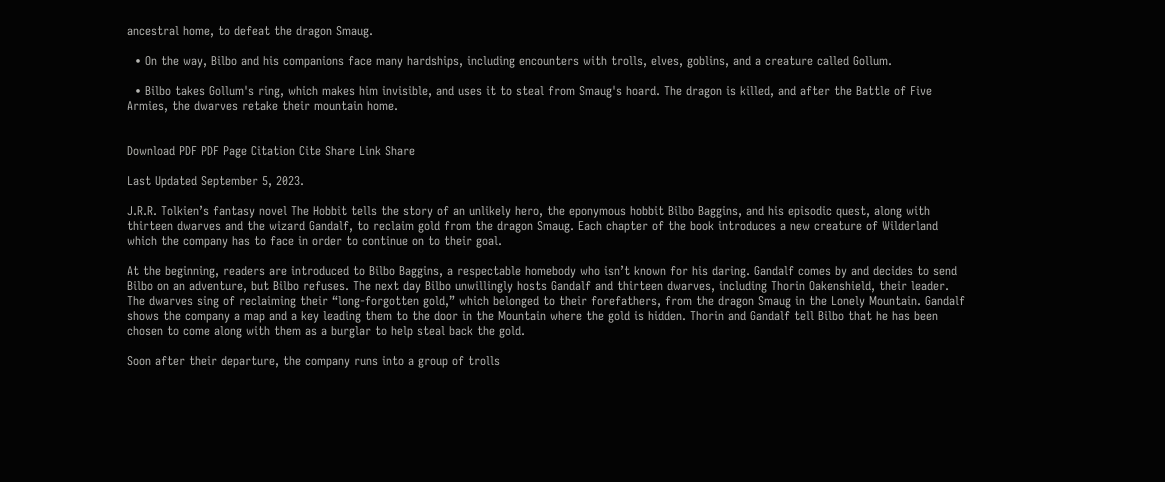ancestral home, to defeat the dragon Smaug.

  • On the way, Bilbo and his companions face many hardships, including encounters with trolls, elves, goblins, and a creature called Gollum.

  • Bilbo takes Gollum's ring, which makes him invisible, and uses it to steal from Smaug's hoard. The dragon is killed, and after the Battle of Five Armies, the dwarves retake their mountain home.


Download PDF PDF Page Citation Cite Share Link Share

Last Updated September 5, 2023.

J.R.R. Tolkien’s fantasy novel The Hobbit tells the story of an unlikely hero, the eponymous hobbit Bilbo Baggins, and his episodic quest, along with thirteen dwarves and the wizard Gandalf, to reclaim gold from the dragon Smaug. Each chapter of the book introduces a new creature of Wilderland which the company has to face in order to continue on to their goal.

At the beginning, readers are introduced to Bilbo Baggins, a respectable homebody who isn’t known for his daring. Gandalf comes by and decides to send Bilbo on an adventure, but Bilbo refuses. The next day Bilbo unwillingly hosts Gandalf and thirteen dwarves, including Thorin Oakenshield, their leader. The dwarves sing of reclaiming their “long-forgotten gold,” which belonged to their forefathers, from the dragon Smaug in the Lonely Mountain. Gandalf shows the company a map and a key leading them to the door in the Mountain where the gold is hidden. Thorin and Gandalf tell Bilbo that he has been chosen to come along with them as a burglar to help steal back the gold.

Soon after their departure, the company runs into a group of trolls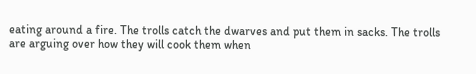eating around a fire. The trolls catch the dwarves and put them in sacks. The trolls are arguing over how they will cook them when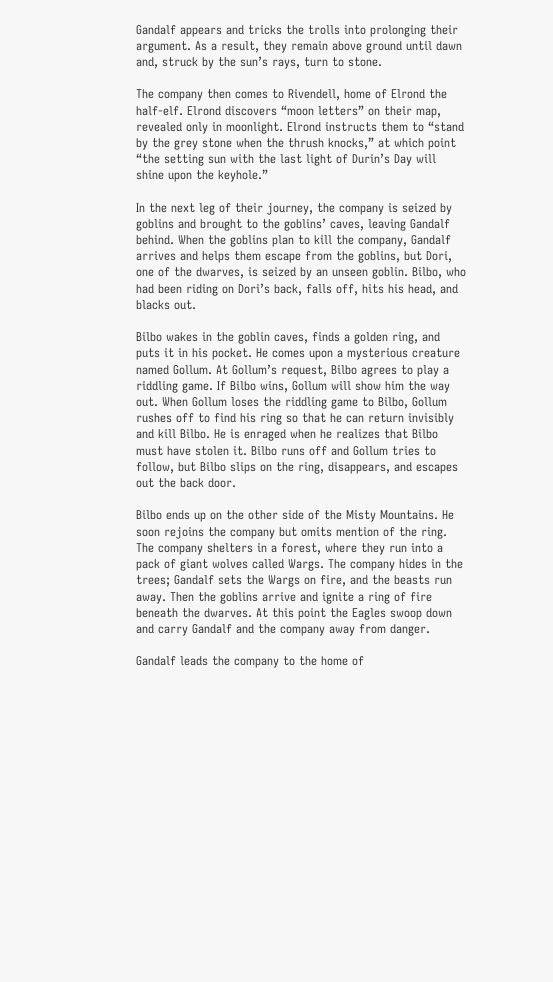Gandalf appears and tricks the trolls into prolonging their argument. As a result, they remain above ground until dawn and, struck by the sun’s rays, turn to stone.

The company then comes to Rivendell, home of Elrond the half-elf. Elrond discovers “moon letters” on their map, revealed only in moonlight. Elrond instructs them to “stand by the grey stone when the thrush knocks,” at which point “the setting sun with the last light of Durin’s Day will shine upon the keyhole.”

In the next leg of their journey, the company is seized by goblins and brought to the goblins’ caves, leaving Gandalf behind. When the goblins plan to kill the company, Gandalf arrives and helps them escape from the goblins, but Dori, one of the dwarves, is seized by an unseen goblin. Bilbo, who had been riding on Dori’s back, falls off, hits his head, and blacks out.

Bilbo wakes in the goblin caves, finds a golden ring, and puts it in his pocket. He comes upon a mysterious creature named Gollum. At Gollum’s request, Bilbo agrees to play a riddling game. If Bilbo wins, Gollum will show him the way out. When Gollum loses the riddling game to Bilbo, Gollum rushes off to find his ring so that he can return invisibly and kill Bilbo. He is enraged when he realizes that Bilbo must have stolen it. Bilbo runs off and Gollum tries to follow, but Bilbo slips on the ring, disappears, and escapes out the back door.

Bilbo ends up on the other side of the Misty Mountains. He soon rejoins the company but omits mention of the ring. The company shelters in a forest, where they run into a pack of giant wolves called Wargs. The company hides in the trees; Gandalf sets the Wargs on fire, and the beasts run away. Then the goblins arrive and ignite a ring of fire beneath the dwarves. At this point the Eagles swoop down and carry Gandalf and the company away from danger.

Gandalf leads the company to the home of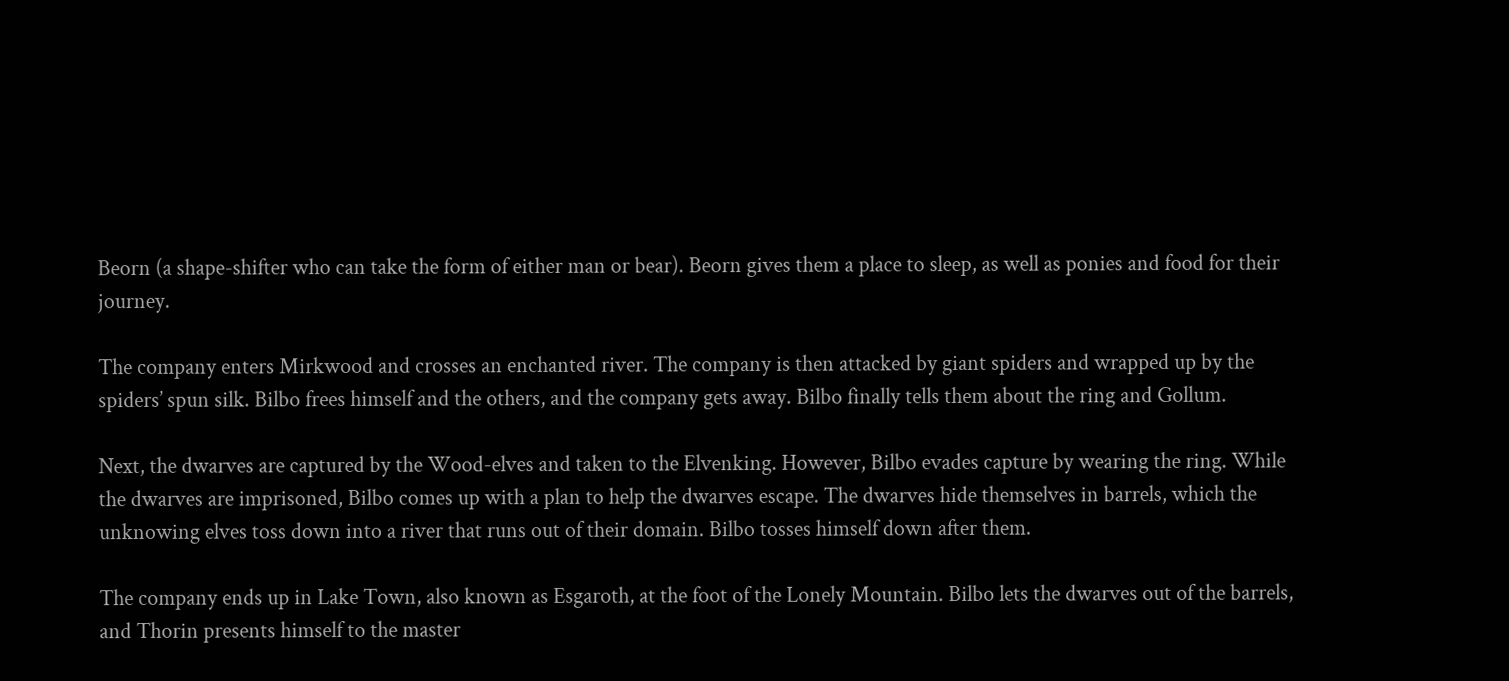Beorn (a shape-shifter who can take the form of either man or bear). Beorn gives them a place to sleep, as well as ponies and food for their journey.

The company enters Mirkwood and crosses an enchanted river. The company is then attacked by giant spiders and wrapped up by the spiders’ spun silk. Bilbo frees himself and the others, and the company gets away. Bilbo finally tells them about the ring and Gollum.

Next, the dwarves are captured by the Wood-elves and taken to the Elvenking. However, Bilbo evades capture by wearing the ring. While the dwarves are imprisoned, Bilbo comes up with a plan to help the dwarves escape. The dwarves hide themselves in barrels, which the unknowing elves toss down into a river that runs out of their domain. Bilbo tosses himself down after them.

The company ends up in Lake Town, also known as Esgaroth, at the foot of the Lonely Mountain. Bilbo lets the dwarves out of the barrels, and Thorin presents himself to the master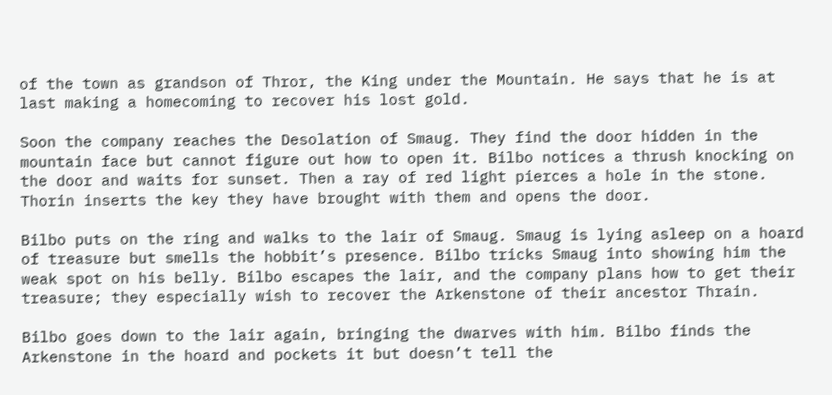of the town as grandson of Thror, the King under the Mountain. He says that he is at last making a homecoming to recover his lost gold.

Soon the company reaches the Desolation of Smaug. They find the door hidden in the mountain face but cannot figure out how to open it. Bilbo notices a thrush knocking on the door and waits for sunset. Then a ray of red light pierces a hole in the stone. Thorin inserts the key they have brought with them and opens the door.

Bilbo puts on the ring and walks to the lair of Smaug. Smaug is lying asleep on a hoard of treasure but smells the hobbit’s presence. Bilbo tricks Smaug into showing him the weak spot on his belly. Bilbo escapes the lair, and the company plans how to get their treasure; they especially wish to recover the Arkenstone of their ancestor Thrain.

Bilbo goes down to the lair again, bringing the dwarves with him. Bilbo finds the Arkenstone in the hoard and pockets it but doesn’t tell the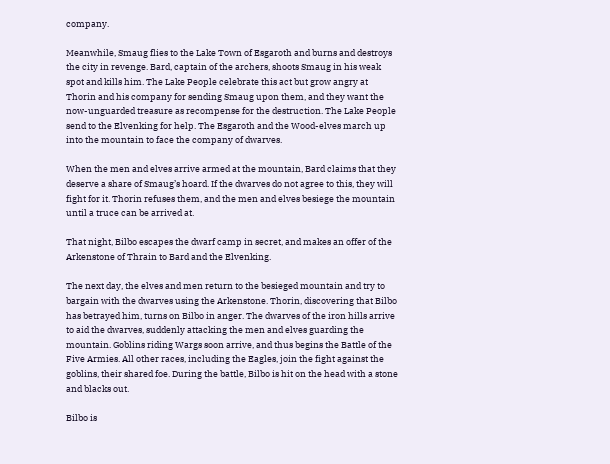company.

Meanwhile, Smaug flies to the Lake Town of Esgaroth and burns and destroys the city in revenge. Bard, captain of the archers, shoots Smaug in his weak spot and kills him. The Lake People celebrate this act but grow angry at Thorin and his company for sending Smaug upon them, and they want the now-unguarded treasure as recompense for the destruction. The Lake People send to the Elvenking for help. The Esgaroth and the Wood-elves march up into the mountain to face the company of dwarves.

When the men and elves arrive armed at the mountain, Bard claims that they deserve a share of Smaug’s hoard. If the dwarves do not agree to this, they will fight for it. Thorin refuses them, and the men and elves besiege the mountain until a truce can be arrived at.

That night, Bilbo escapes the dwarf camp in secret, and makes an offer of the Arkenstone of Thrain to Bard and the Elvenking.

The next day, the elves and men return to the besieged mountain and try to bargain with the dwarves using the Arkenstone. Thorin, discovering that Bilbo has betrayed him, turns on Bilbo in anger. The dwarves of the iron hills arrive to aid the dwarves, suddenly attacking the men and elves guarding the mountain. Goblins riding Wargs soon arrive, and thus begins the Battle of the Five Armies. All other races, including the Eagles, join the fight against the goblins, their shared foe. During the battle, Bilbo is hit on the head with a stone and blacks out.

Bilbo is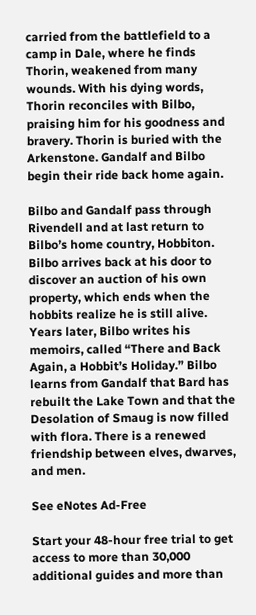carried from the battlefield to a camp in Dale, where he finds Thorin, weakened from many wounds. With his dying words, Thorin reconciles with Bilbo, praising him for his goodness and bravery. Thorin is buried with the Arkenstone. Gandalf and Bilbo begin their ride back home again.

Bilbo and Gandalf pass through Rivendell and at last return to Bilbo’s home country, Hobbiton. Bilbo arrives back at his door to discover an auction of his own property, which ends when the hobbits realize he is still alive. Years later, Bilbo writes his memoirs, called “There and Back Again, a Hobbit’s Holiday.” Bilbo learns from Gandalf that Bard has rebuilt the Lake Town and that the Desolation of Smaug is now filled with flora. There is a renewed friendship between elves, dwarves, and men.

See eNotes Ad-Free

Start your 48-hour free trial to get access to more than 30,000 additional guides and more than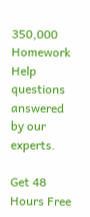350,000 Homework Help questions answered by our experts.

Get 48 Hours Free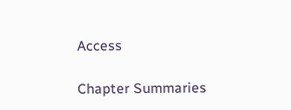Access

Chapter Summaries